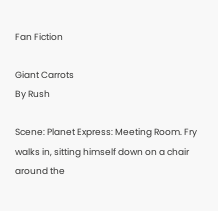Fan Fiction

Giant Carrots
By Rush

Scene: Planet Express: Meeting Room. Fry walks in, sitting himself down on a chair around the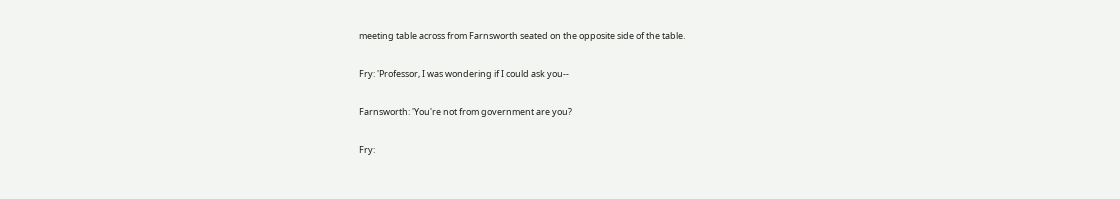meeting table across from Farnsworth seated on the opposite side of the table.

Fry: 'Professor, I was wondering if I could ask you--

Farnsworth: 'You're not from government are you?

Fry: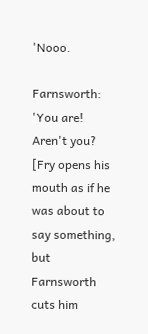'Nooo.

Farnsworth: 'You are! Aren't you? [Fry opens his mouth as if he was about to say something, but Farnsworth cuts him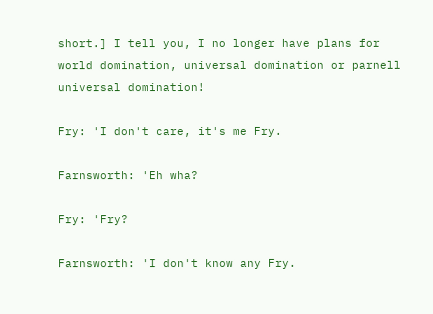short.] I tell you, I no longer have plans for world domination, universal domination or parnell universal domination!

Fry: 'I don't care, it's me Fry.

Farnsworth: 'Eh wha?

Fry: 'Fry?

Farnsworth: 'I don't know any Fry.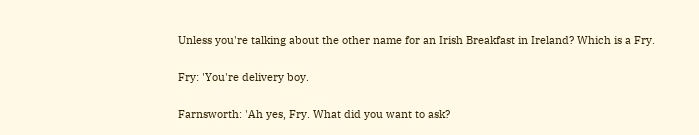Unless you're talking about the other name for an Irish Breakfast in Ireland? Which is a Fry.

Fry: 'You're delivery boy.

Farnsworth: 'Ah yes, Fry. What did you want to ask?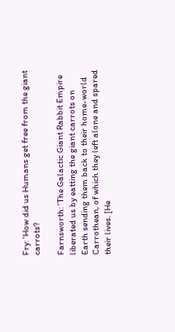Fry: 'How did us Humans get free from the giant carrots?

Farnsworth: 'The Galactic Giant Rabbit Empire liberated us by eatting the giant carrots on Earth sending them back to their home-world Carrothean, of which they left alone and spared their lives. [He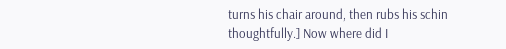turns his chair around, then rubs his schin thoughtfully.] Now where did I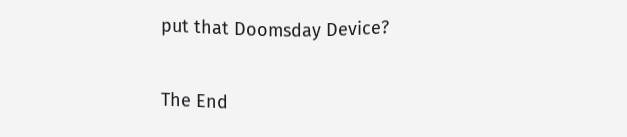put that Doomsday Device?

The End